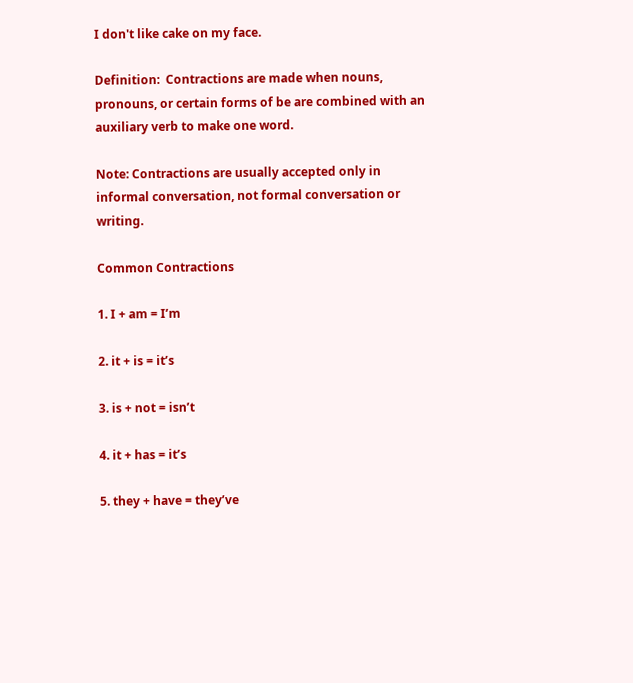I don't like cake on my face.

Definition:  Contractions are made when nouns, pronouns, or certain forms of be are combined with an auxiliary verb to make one word.

Note: Contractions are usually accepted only in informal conversation, not formal conversation or writing.

Common Contractions

1. I + am = I’m

2. it + is = it’s

3. is + not = isn’t

4. it + has = it’s

5. they + have = they’ve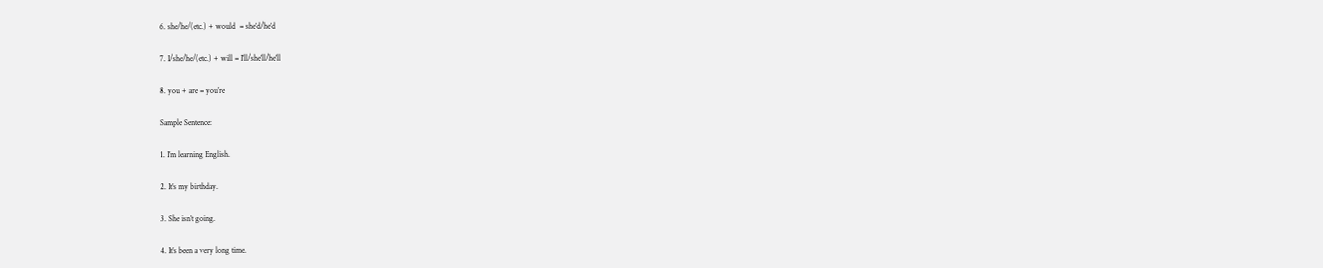6. she/he/(etc.) + would  = she’d/he’d

7. I/she/he/(etc.) + will = I’ll/she’ll/he’ll

8. you + are = you’re

Sample Sentence:

1. I’m learning English.

2. It’s my birthday.

3. She isn’t going.

4. It’s been a very long time.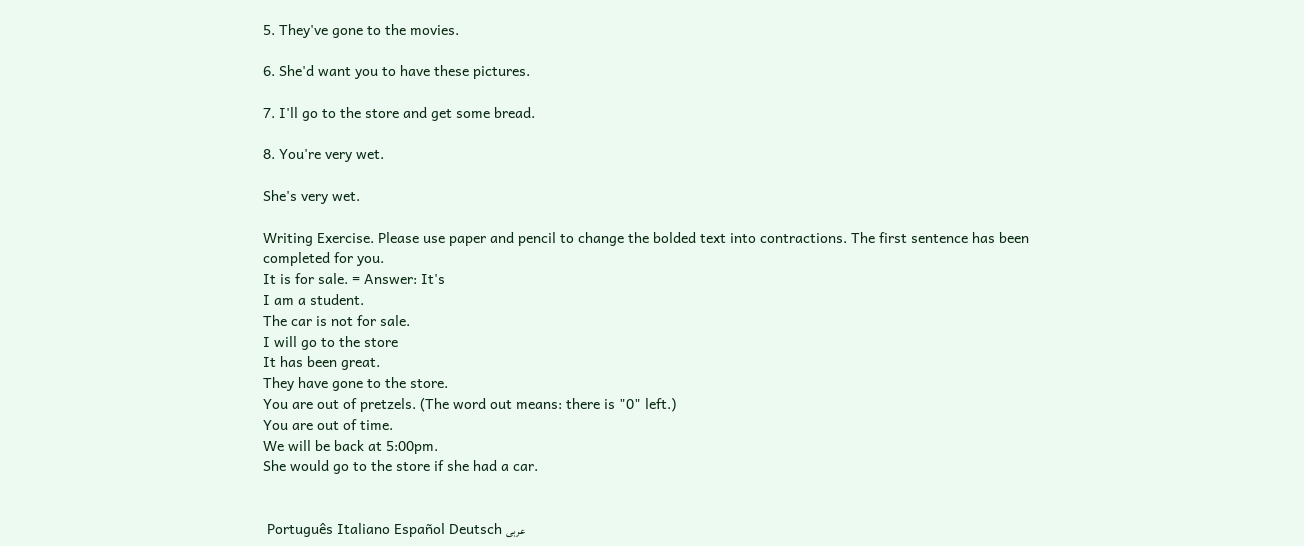5. They've gone to the movies.

6. She'd want you to have these pictures.

7. I'll go to the store and get some bread.

8. You're very wet.

She's very wet.

Writing Exercise. Please use paper and pencil to change the bolded text into contractions. The first sentence has been completed for you.
It is for sale. = Answer: It's
I am a student.
The car is not for sale.
I will go to the store
It has been great.
They have gone to the store.
You are out of pretzels. (The word out means: there is "0" left.)
You are out of time.
We will be back at 5:00pm.
She would go to the store if she had a car.


 Português Italiano Español Deutsch عربی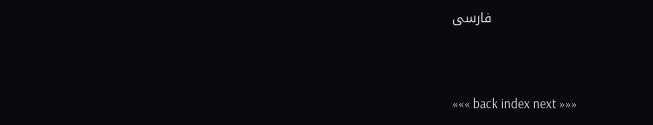فارسی


««« back index next »»»